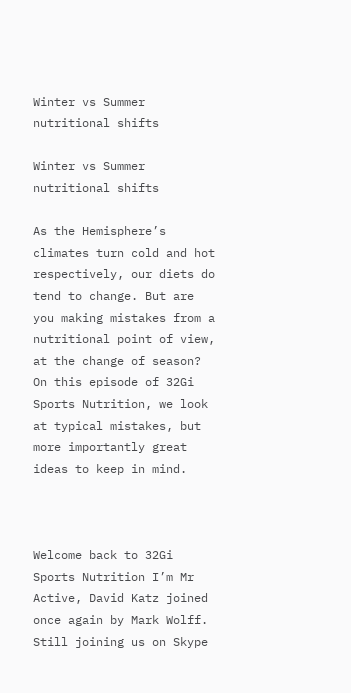Winter vs Summer nutritional shifts

Winter vs Summer nutritional shifts

As the Hemisphere’s climates turn cold and hot respectively, our diets do tend to change. But are you making mistakes from a nutritional point of view, at the change of season? On this episode of 32Gi Sports Nutrition, we look at typical mistakes, but more importantly great ideas to keep in mind.



Welcome back to 32Gi Sports Nutrition I’m Mr Active, David Katz joined once again by Mark Wolff. Still joining us on Skype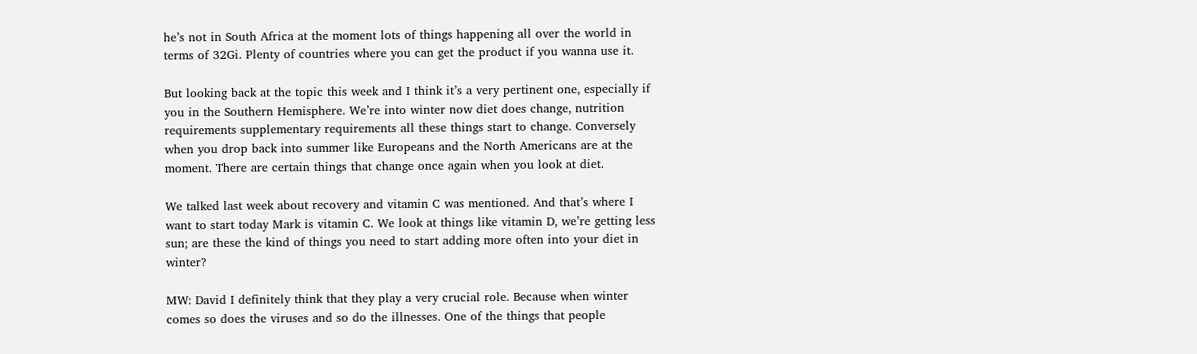he’s not in South Africa at the moment lots of things happening all over the world in terms of 32Gi. Plenty of countries where you can get the product if you wanna use it.

But looking back at the topic this week and I think it’s a very pertinent one, especially if you in the Southern Hemisphere. We’re into winter now diet does change, nutrition requirements supplementary requirements all these things start to change. Conversely when you drop back into summer like Europeans and the North Americans are at the moment. There are certain things that change once again when you look at diet.

We talked last week about recovery and vitamin C was mentioned. And that’s where I want to start today Mark is vitamin C. We look at things like vitamin D, we’re getting less sun; are these the kind of things you need to start adding more often into your diet in winter?

MW: David I definitely think that they play a very crucial role. Because when winter comes so does the viruses and so do the illnesses. One of the things that people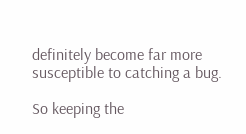definitely become far more susceptible to catching a bug.

So keeping the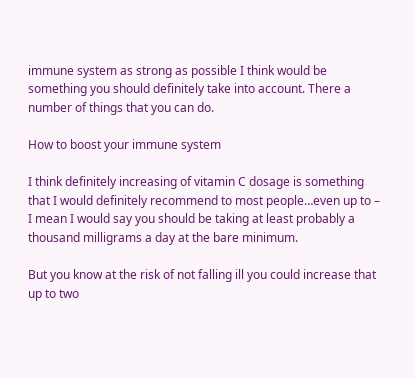immune system as strong as possible I think would be something you should definitely take into account. There a number of things that you can do.

How to boost your immune system

I think definitely increasing of vitamin C dosage is something that I would definitely recommend to most people…even up to – I mean I would say you should be taking at least probably a thousand milligrams a day at the bare minimum.

But you know at the risk of not falling ill you could increase that up to two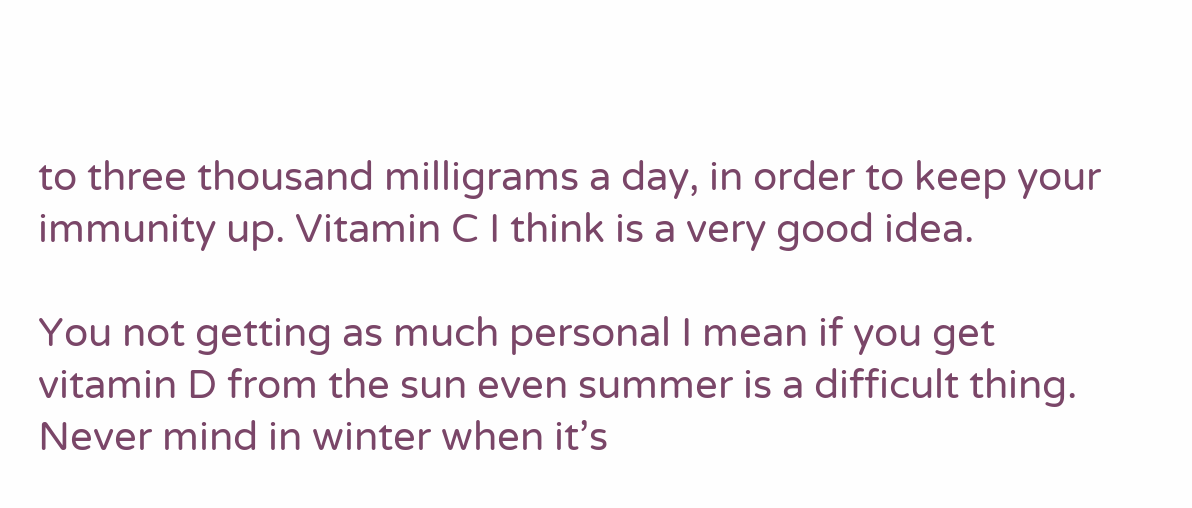to three thousand milligrams a day, in order to keep your immunity up. Vitamin C I think is a very good idea.

You not getting as much personal I mean if you get vitamin D from the sun even summer is a difficult thing. Never mind in winter when it’s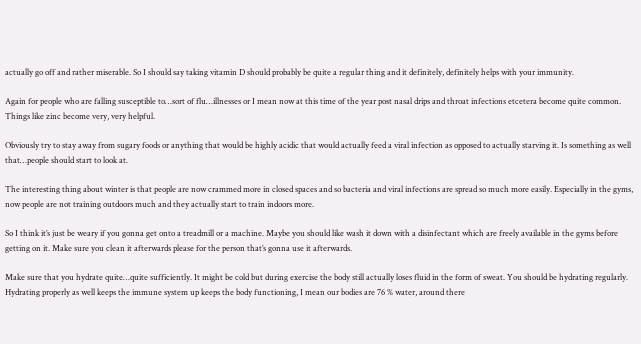actually go off and rather miserable. So I should say taking vitamin D should probably be quite a regular thing and it definitely, definitely helps with your immunity.

Again for people who are falling susceptible to…sort of flu…illnesses or I mean now at this time of the year post nasal drips and throat infections etcetera become quite common. Things like zinc become very, very helpful.

Obviously try to stay away from sugary foods or anything that would be highly acidic that would actually feed a viral infection as opposed to actually starving it. Is something as well that…people should start to look at.

The interesting thing about winter is that people are now crammed more in closed spaces and so bacteria and viral infections are spread so much more easily. Especially in the gyms, now people are not training outdoors much and they actually start to train indoors more.

So I think it’s just be weary if you gonna get onto a treadmill or a machine. Maybe you should like wash it down with a disinfectant which are freely available in the gyms before getting on it. Make sure you clean it afterwards please for the person that’s gonna use it afterwards.

Make sure that you hydrate quite…quite sufficiently. It might be cold but during exercise the body still actually loses fluid in the form of sweat. You should be hydrating regularly. Hydrating properly as well keeps the immune system up keeps the body functioning, I mean our bodies are 76 % water, around there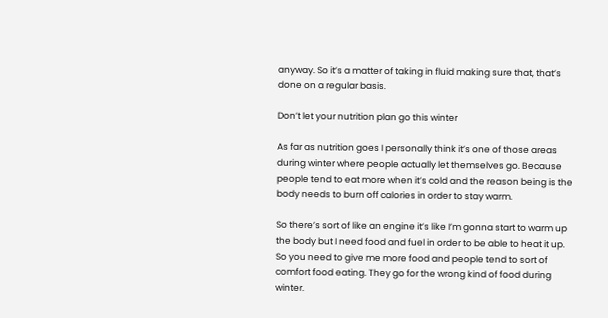anyway. So it’s a matter of taking in fluid making sure that, that’s done on a regular basis.

Don’t let your nutrition plan go this winter

As far as nutrition goes I personally think it’s one of those areas during winter where people actually let themselves go. Because people tend to eat more when it’s cold and the reason being is the body needs to burn off calories in order to stay warm.

So there’s sort of like an engine it’s like I’m gonna start to warm up the body but I need food and fuel in order to be able to heat it up. So you need to give me more food and people tend to sort of comfort food eating. They go for the wrong kind of food during winter.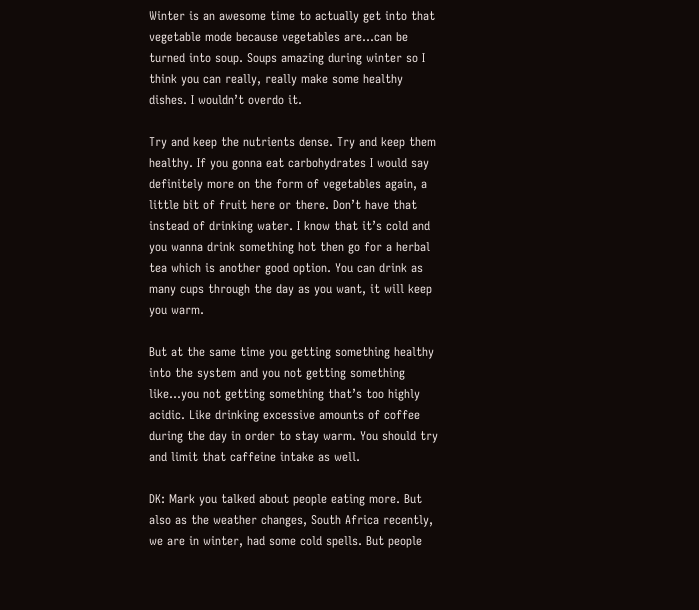Winter is an awesome time to actually get into that vegetable mode because vegetables are…can be turned into soup. Soups amazing during winter so I think you can really, really make some healthy dishes. I wouldn’t overdo it.

Try and keep the nutrients dense. Try and keep them healthy. If you gonna eat carbohydrates I would say definitely more on the form of vegetables again, a little bit of fruit here or there. Don’t have that instead of drinking water. I know that it’s cold and you wanna drink something hot then go for a herbal tea which is another good option. You can drink as many cups through the day as you want, it will keep you warm.

But at the same time you getting something healthy into the system and you not getting something like…you not getting something that’s too highly acidic. Like drinking excessive amounts of coffee during the day in order to stay warm. You should try and limit that caffeine intake as well.

DK: Mark you talked about people eating more. But also as the weather changes, South Africa recently, we are in winter, had some cold spells. But people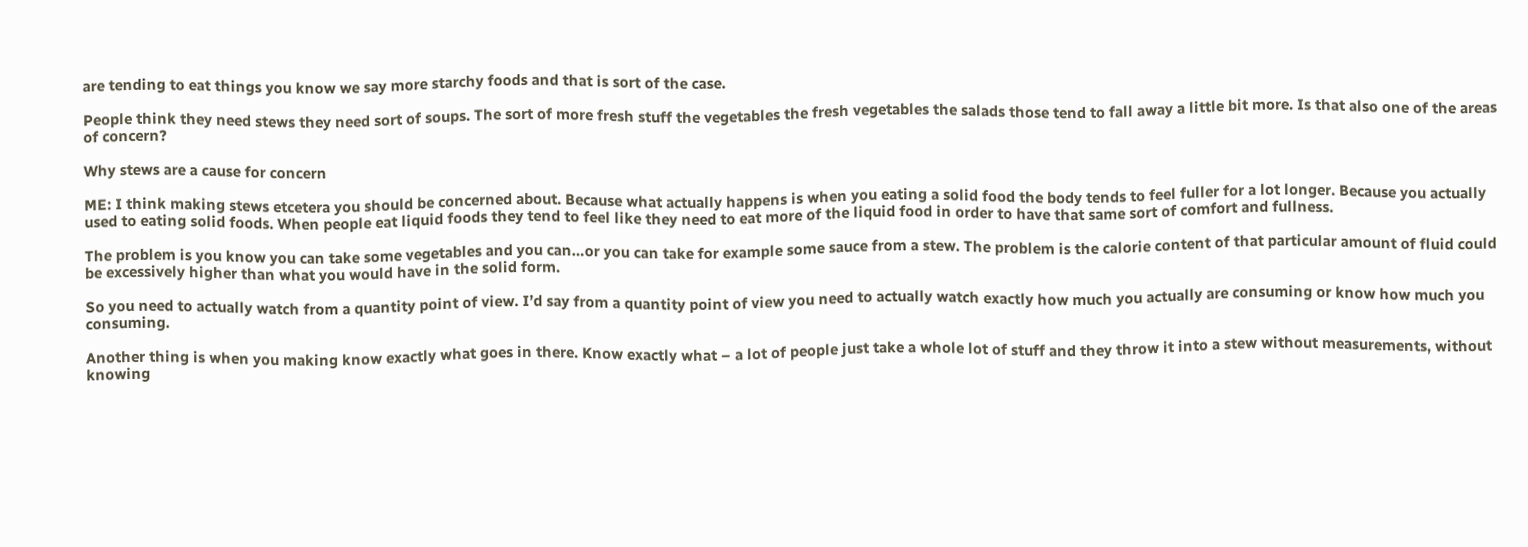are tending to eat things you know we say more starchy foods and that is sort of the case.

People think they need stews they need sort of soups. The sort of more fresh stuff the vegetables the fresh vegetables the salads those tend to fall away a little bit more. Is that also one of the areas of concern?

Why stews are a cause for concern

ME: I think making stews etcetera you should be concerned about. Because what actually happens is when you eating a solid food the body tends to feel fuller for a lot longer. Because you actually used to eating solid foods. When people eat liquid foods they tend to feel like they need to eat more of the liquid food in order to have that same sort of comfort and fullness.

The problem is you know you can take some vegetables and you can…or you can take for example some sauce from a stew. The problem is the calorie content of that particular amount of fluid could be excessively higher than what you would have in the solid form.

So you need to actually watch from a quantity point of view. I’d say from a quantity point of view you need to actually watch exactly how much you actually are consuming or know how much you consuming.

Another thing is when you making know exactly what goes in there. Know exactly what – a lot of people just take a whole lot of stuff and they throw it into a stew without measurements, without knowing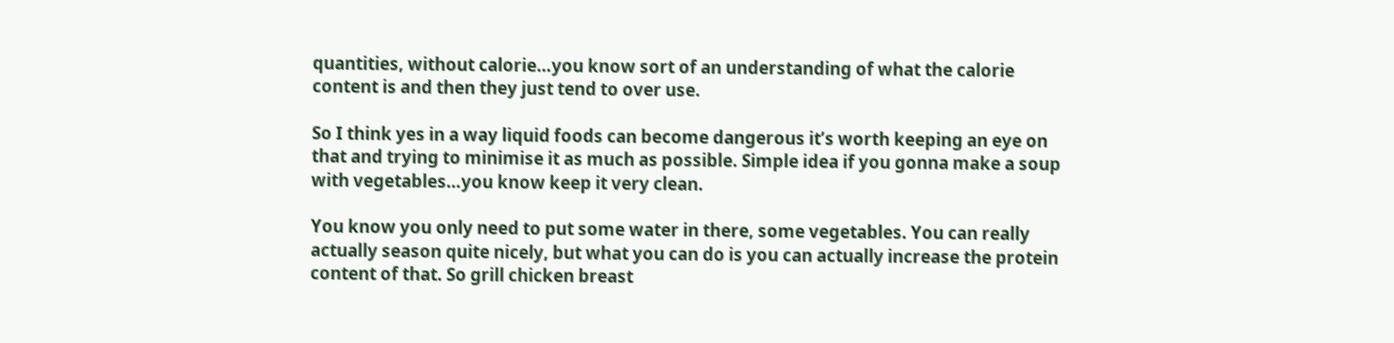quantities, without calorie…you know sort of an understanding of what the calorie content is and then they just tend to over use.

So I think yes in a way liquid foods can become dangerous it’s worth keeping an eye on that and trying to minimise it as much as possible. Simple idea if you gonna make a soup with vegetables…you know keep it very clean.

You know you only need to put some water in there, some vegetables. You can really actually season quite nicely, but what you can do is you can actually increase the protein content of that. So grill chicken breast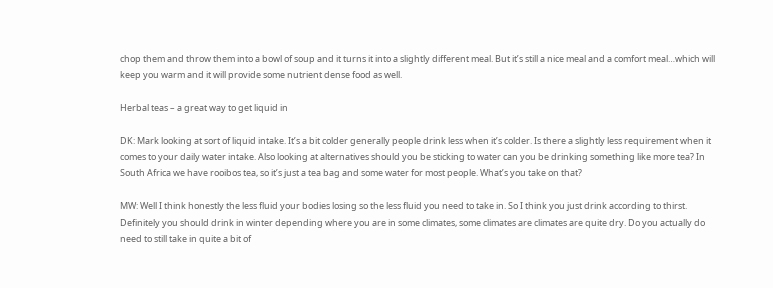chop them and throw them into a bowl of soup and it turns it into a slightly different meal. But it’s still a nice meal and a comfort meal…which will keep you warm and it will provide some nutrient dense food as well.

Herbal teas – a great way to get liquid in

DK: Mark looking at sort of liquid intake. It’s a bit colder generally people drink less when it’s colder. Is there a slightly less requirement when it comes to your daily water intake. Also looking at alternatives should you be sticking to water can you be drinking something like more tea? In South Africa we have rooibos tea, so it’s just a tea bag and some water for most people. What’s you take on that?

MW: Well I think honestly the less fluid your bodies losing so the less fluid you need to take in. So I think you just drink according to thirst. Definitely you should drink in winter depending where you are in some climates, some climates are climates are quite dry. Do you actually do need to still take in quite a bit of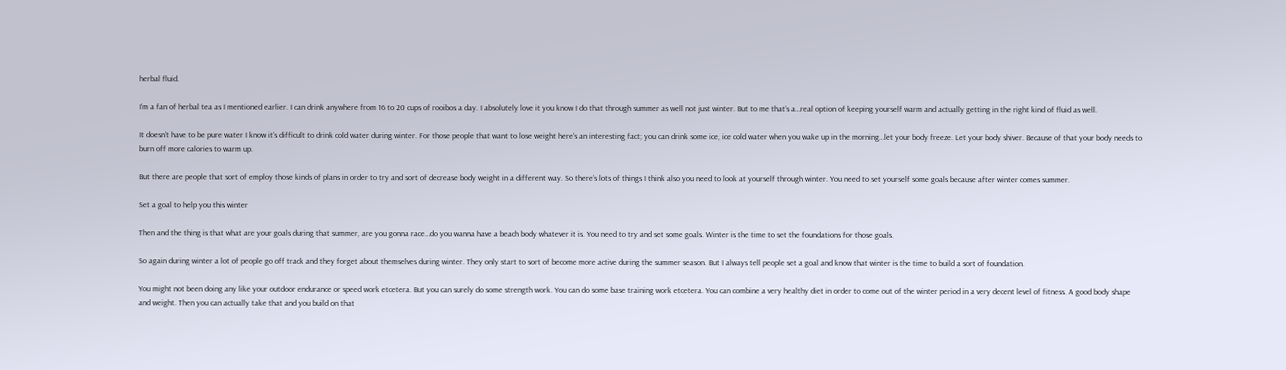herbal fluid.

I’m a fan of herbal tea as I mentioned earlier. I can drink anywhere from 16 to 20 cups of rooibos a day. I absolutely love it you know I do that through summer as well not just winter. But to me that’s a…real option of keeping yourself warm and actually getting in the right kind of fluid as well.

It doesn’t have to be pure water I know it’s difficult to drink cold water during winter. For those people that want to lose weight here’s an interesting fact; you can drink some ice, ice cold water when you wake up in the morning…let your body freeze. Let your body shiver. Because of that your body needs to burn off more calories to warm up.

But there are people that sort of employ those kinds of plans in order to try and sort of decrease body weight in a different way. So there’s lots of things I think also you need to look at yourself through winter. You need to set yourself some goals because after winter comes summer.

Set a goal to help you this winter

Then and the thing is that what are your goals during that summer, are you gonna race…do you wanna have a beach body whatever it is. You need to try and set some goals. Winter is the time to set the foundations for those goals.

So again during winter a lot of people go off track and they forget about themselves during winter. They only start to sort of become more active during the summer season. But I always tell people set a goal and know that winter is the time to build a sort of foundation.

You might not been doing any like your outdoor endurance or speed work etcetera. But you can surely do some strength work. You can do some base training work etcetera. You can combine a very healthy diet in order to come out of the winter period in a very decent level of fitness. A good body shape and weight. Then you can actually take that and you build on that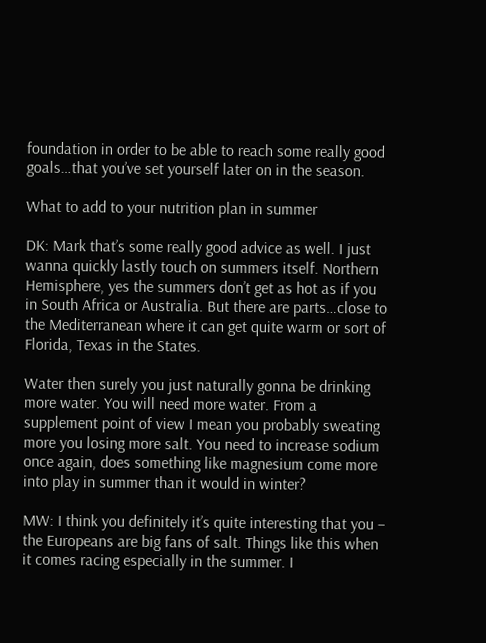foundation in order to be able to reach some really good goals…that you’ve set yourself later on in the season.

What to add to your nutrition plan in summer

DK: Mark that’s some really good advice as well. I just wanna quickly lastly touch on summers itself. Northern Hemisphere, yes the summers don’t get as hot as if you in South Africa or Australia. But there are parts…close to the Mediterranean where it can get quite warm or sort of Florida, Texas in the States.

Water then surely you just naturally gonna be drinking more water. You will need more water. From a supplement point of view I mean you probably sweating more you losing more salt. You need to increase sodium once again, does something like magnesium come more into play in summer than it would in winter?

MW: I think you definitely it’s quite interesting that you – the Europeans are big fans of salt. Things like this when it comes racing especially in the summer. I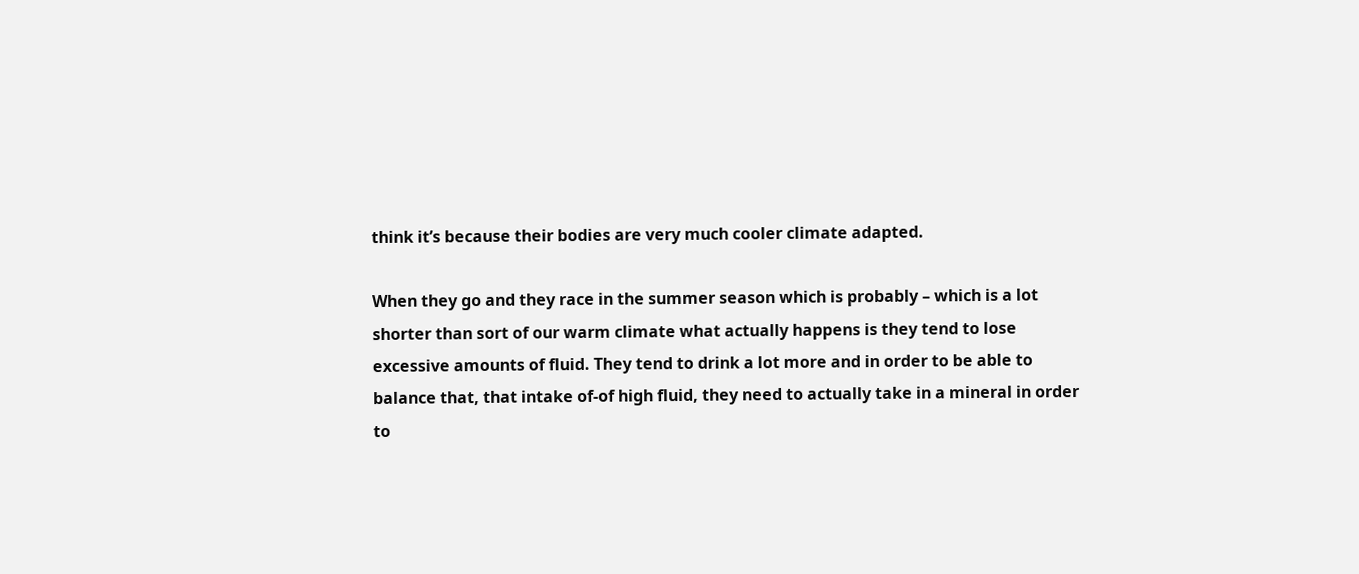think it’s because their bodies are very much cooler climate adapted.

When they go and they race in the summer season which is probably – which is a lot shorter than sort of our warm climate what actually happens is they tend to lose excessive amounts of fluid. They tend to drink a lot more and in order to be able to balance that, that intake of-of high fluid, they need to actually take in a mineral in order to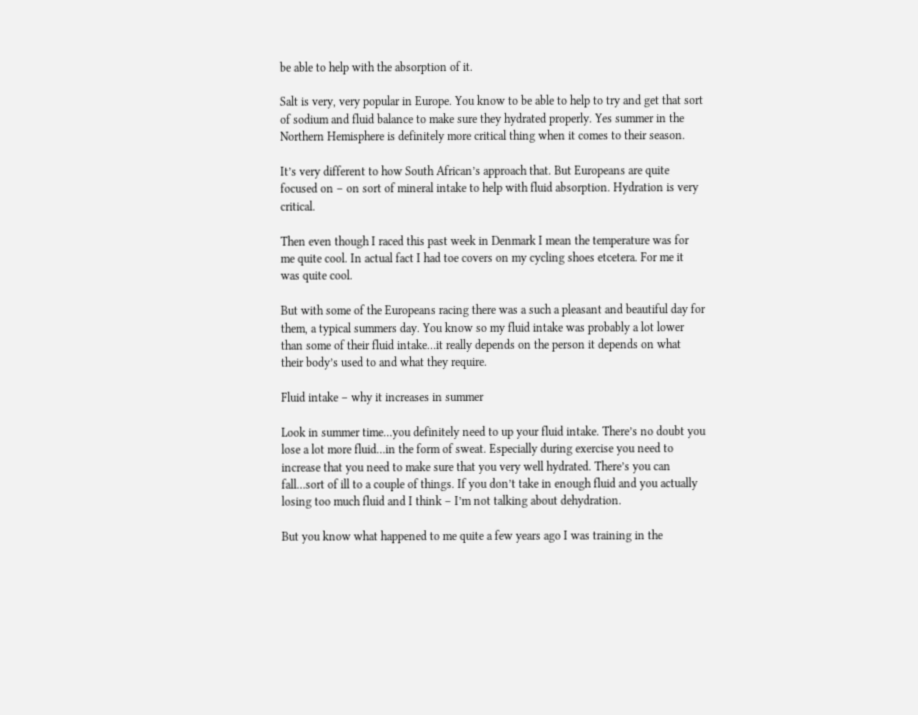be able to help with the absorption of it.

Salt is very, very popular in Europe. You know to be able to help to try and get that sort of sodium and fluid balance to make sure they hydrated properly. Yes summer in the Northern Hemisphere is definitely more critical thing when it comes to their season.

It’s very different to how South African’s approach that. But Europeans are quite focused on – on sort of mineral intake to help with fluid absorption. Hydration is very critical.

Then even though I raced this past week in Denmark I mean the temperature was for me quite cool. In actual fact I had toe covers on my cycling shoes etcetera. For me it was quite cool.

But with some of the Europeans racing there was a such a pleasant and beautiful day for them, a typical summers day. You know so my fluid intake was probably a lot lower than some of their fluid intake…it really depends on the person it depends on what their body’s used to and what they require.

Fluid intake – why it increases in summer

Look in summer time…you definitely need to up your fluid intake. There’s no doubt you lose a lot more fluid…in the form of sweat. Especially during exercise you need to increase that you need to make sure that you very well hydrated. There’s you can fall…sort of ill to a couple of things. If you don’t take in enough fluid and you actually losing too much fluid and I think – I’m not talking about dehydration.

But you know what happened to me quite a few years ago I was training in the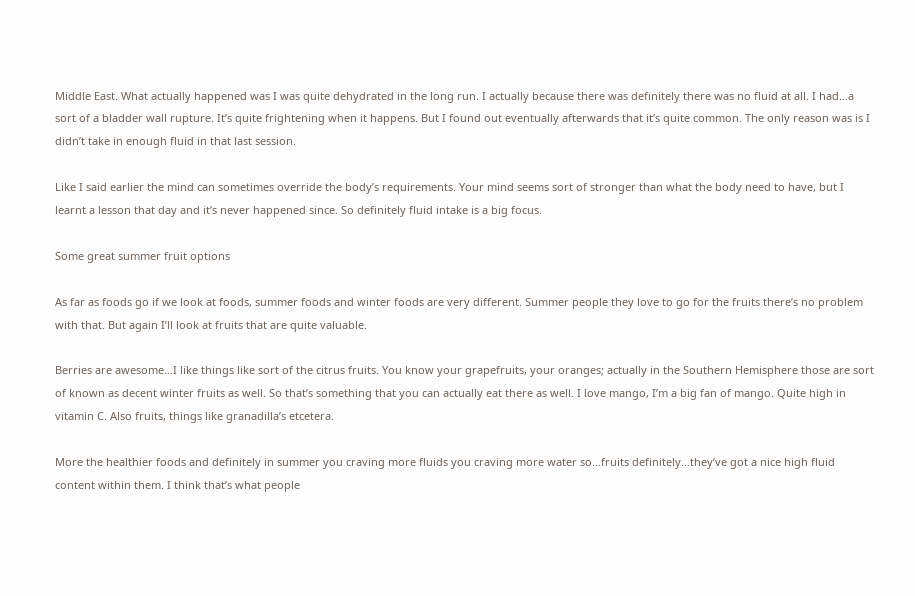Middle East. What actually happened was I was quite dehydrated in the long run. I actually because there was definitely there was no fluid at all. I had…a sort of a bladder wall rupture. It’s quite frightening when it happens. But I found out eventually afterwards that it’s quite common. The only reason was is I didn’t take in enough fluid in that last session.

Like I said earlier the mind can sometimes override the body’s requirements. Your mind seems sort of stronger than what the body need to have, but I learnt a lesson that day and it’s never happened since. So definitely fluid intake is a big focus.

Some great summer fruit options

As far as foods go if we look at foods, summer foods and winter foods are very different. Summer people they love to go for the fruits there’s no problem with that. But again I’ll look at fruits that are quite valuable.

Berries are awesome…I like things like sort of the citrus fruits. You know your grapefruits, your oranges; actually in the Southern Hemisphere those are sort of known as decent winter fruits as well. So that’s something that you can actually eat there as well. I love mango, I’m a big fan of mango. Quite high in vitamin C. Also fruits, things like granadilla’s etcetera.

More the healthier foods and definitely in summer you craving more fluids you craving more water so…fruits definitely…they’ve got a nice high fluid content within them. I think that’s what people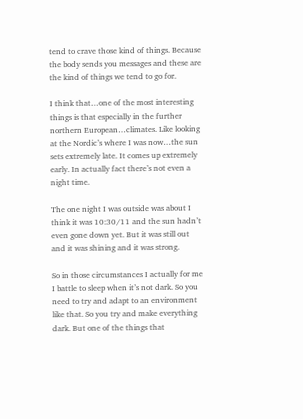tend to crave those kind of things. Because the body sends you messages and these are the kind of things we tend to go for.

I think that…one of the most interesting things is that especially in the further northern European…climates. Like looking at the Nordic’s where I was now…the sun sets extremely late. It comes up extremely early. In actually fact there’s not even a night time.

The one night I was outside was about I think it was 10:30/11 and the sun hadn’t even gone down yet. But it was still out and it was shining and it was strong.

So in those circumstances I actually for me I battle to sleep when it’s not dark. So you need to try and adapt to an environment like that. So you try and make everything dark. But one of the things that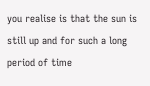you realise is that the sun is still up and for such a long period of time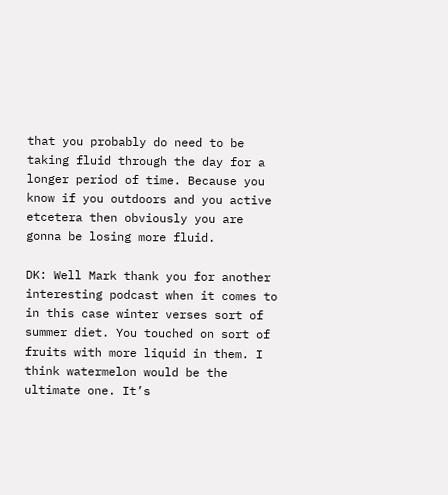that you probably do need to be taking fluid through the day for a longer period of time. Because you know if you outdoors and you active etcetera then obviously you are gonna be losing more fluid.

DK: Well Mark thank you for another interesting podcast when it comes to in this case winter verses sort of summer diet. You touched on sort of fruits with more liquid in them. I think watermelon would be the ultimate one. It’s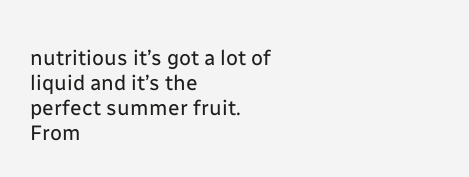nutritious it’s got a lot of liquid and it’s the perfect summer fruit. From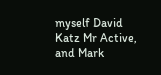myself David Katz Mr Active, and Mark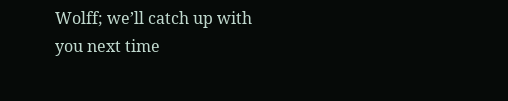Wolff; we’ll catch up with you next time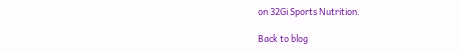on 32Gi Sports Nutrition.

Back to blog